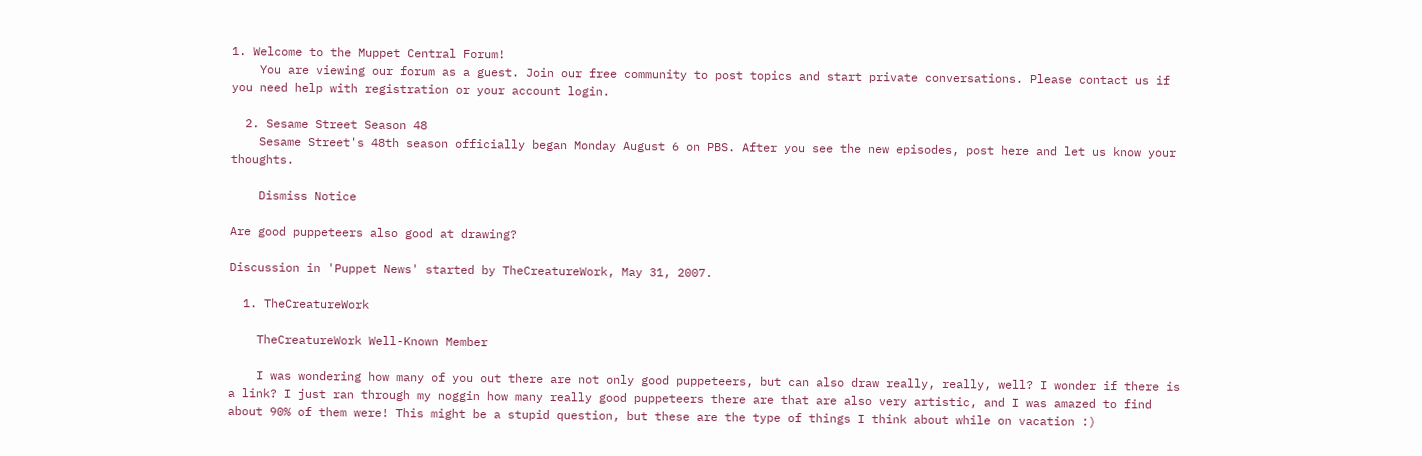1. Welcome to the Muppet Central Forum!
    You are viewing our forum as a guest. Join our free community to post topics and start private conversations. Please contact us if you need help with registration or your account login.

  2. Sesame Street Season 48
    Sesame Street's 48th season officially began Monday August 6 on PBS. After you see the new episodes, post here and let us know your thoughts.

    Dismiss Notice

Are good puppeteers also good at drawing?

Discussion in 'Puppet News' started by TheCreatureWork, May 31, 2007.

  1. TheCreatureWork

    TheCreatureWork Well-Known Member

    I was wondering how many of you out there are not only good puppeteers, but can also draw really, really, well? I wonder if there is a link? I just ran through my noggin how many really good puppeteers there are that are also very artistic, and I was amazed to find about 90% of them were! This might be a stupid question, but these are the type of things I think about while on vacation :)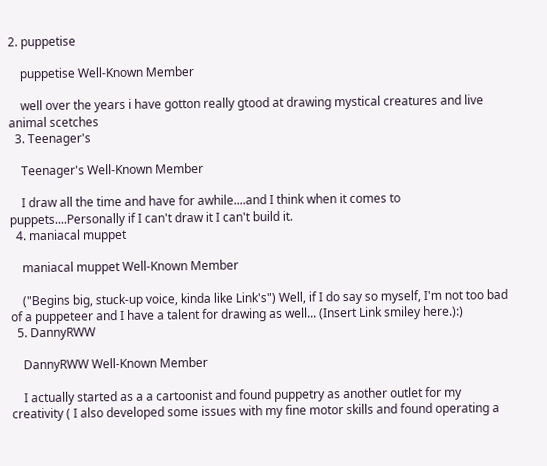2. puppetise

    puppetise Well-Known Member

    well over the years i have gotton really gtood at drawing mystical creatures and live animal scetches
  3. Teenager's

    Teenager's Well-Known Member

    I draw all the time and have for awhile....and I think when it comes to puppets....Personally if I can't draw it I can't build it.
  4. maniacal muppet

    maniacal muppet Well-Known Member

    ("Begins big, stuck-up voice, kinda like Link's") Well, if I do say so myself, I'm not too bad of a puppeteer and I have a talent for drawing as well... (Insert Link smiley here.):)
  5. DannyRWW

    DannyRWW Well-Known Member

    I actually started as a a cartoonist and found puppetry as another outlet for my creativity ( I also developed some issues with my fine motor skills and found operating a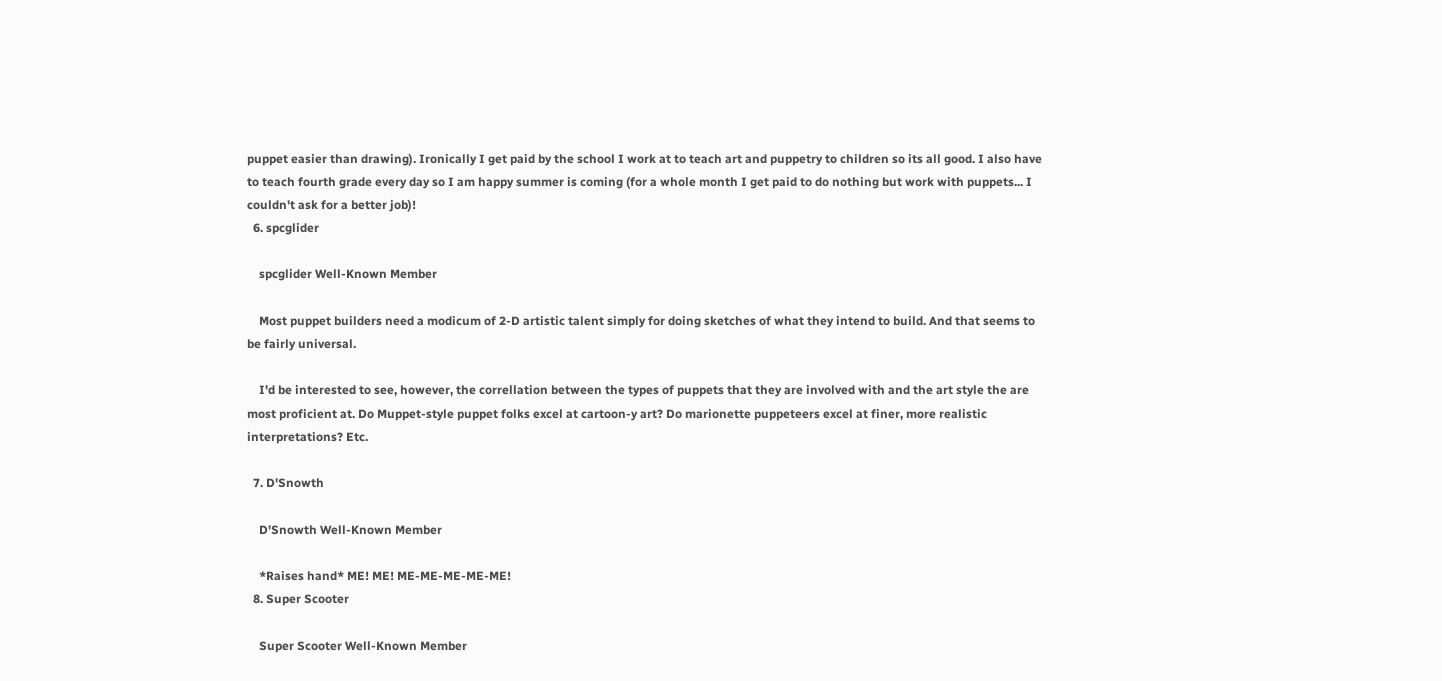puppet easier than drawing). Ironically I get paid by the school I work at to teach art and puppetry to children so its all good. I also have to teach fourth grade every day so I am happy summer is coming (for a whole month I get paid to do nothing but work with puppets... I couldn't ask for a better job)!
  6. spcglider

    spcglider Well-Known Member

    Most puppet builders need a modicum of 2-D artistic talent simply for doing sketches of what they intend to build. And that seems to be fairly universal.

    I'd be interested to see, however, the correllation between the types of puppets that they are involved with and the art style the are most proficient at. Do Muppet-style puppet folks excel at cartoon-y art? Do marionette puppeteers excel at finer, more realistic interpretations? Etc.

  7. D'Snowth

    D'Snowth Well-Known Member

    *Raises hand* ME! ME! ME-ME-ME-ME-ME!
  8. Super Scooter

    Super Scooter Well-Known Member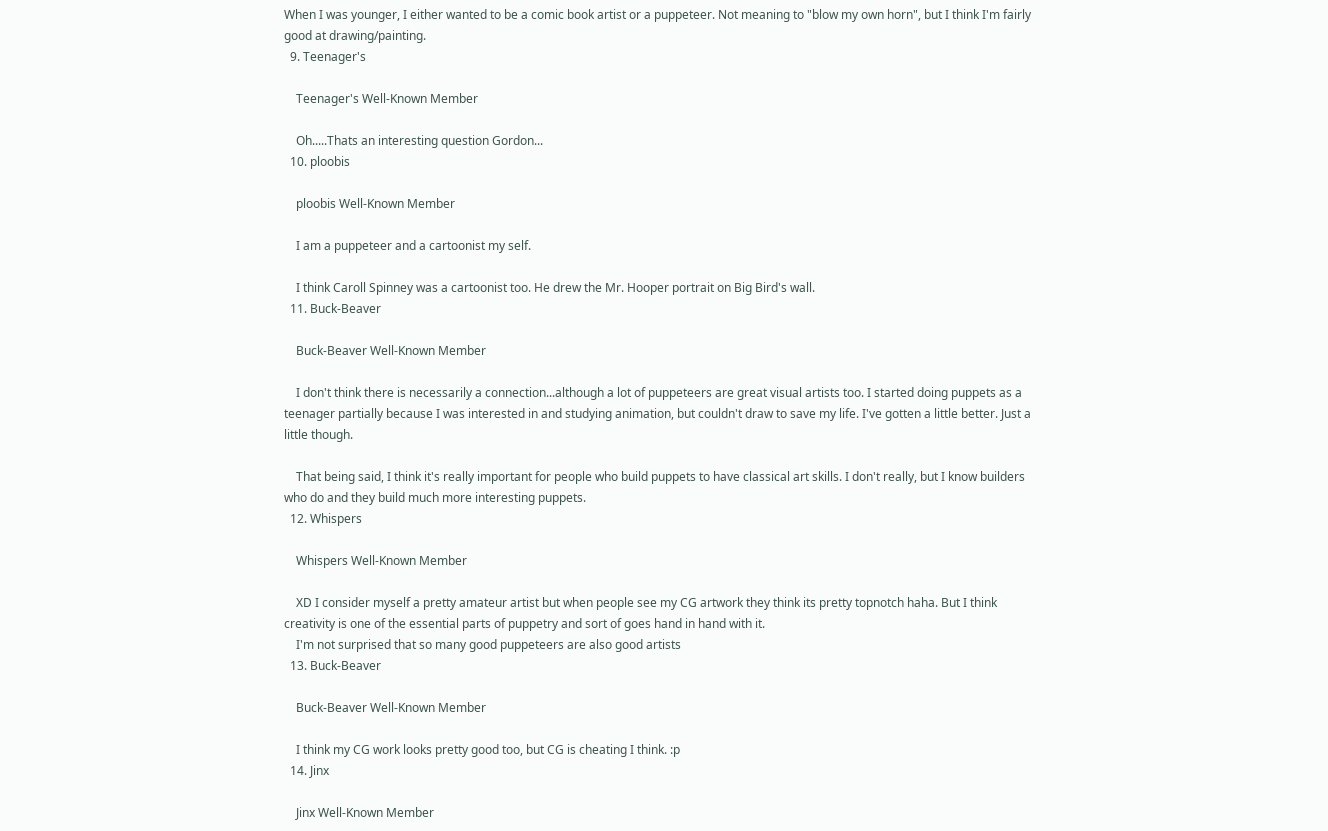When I was younger, I either wanted to be a comic book artist or a puppeteer. Not meaning to "blow my own horn", but I think I'm fairly good at drawing/painting.
  9. Teenager's

    Teenager's Well-Known Member

    Oh.....Thats an interesting question Gordon...
  10. ploobis

    ploobis Well-Known Member

    I am a puppeteer and a cartoonist my self.

    I think Caroll Spinney was a cartoonist too. He drew the Mr. Hooper portrait on Big Bird's wall.
  11. Buck-Beaver

    Buck-Beaver Well-Known Member

    I don't think there is necessarily a connection...although a lot of puppeteers are great visual artists too. I started doing puppets as a teenager partially because I was interested in and studying animation, but couldn't draw to save my life. I've gotten a little better. Just a little though.

    That being said, I think it's really important for people who build puppets to have classical art skills. I don't really, but I know builders who do and they build much more interesting puppets.
  12. Whispers

    Whispers Well-Known Member

    XD I consider myself a pretty amateur artist but when people see my CG artwork they think its pretty topnotch haha. But I think creativity is one of the essential parts of puppetry and sort of goes hand in hand with it.
    I'm not surprised that so many good puppeteers are also good artists
  13. Buck-Beaver

    Buck-Beaver Well-Known Member

    I think my CG work looks pretty good too, but CG is cheating I think. :p
  14. Jinx

    Jinx Well-Known Member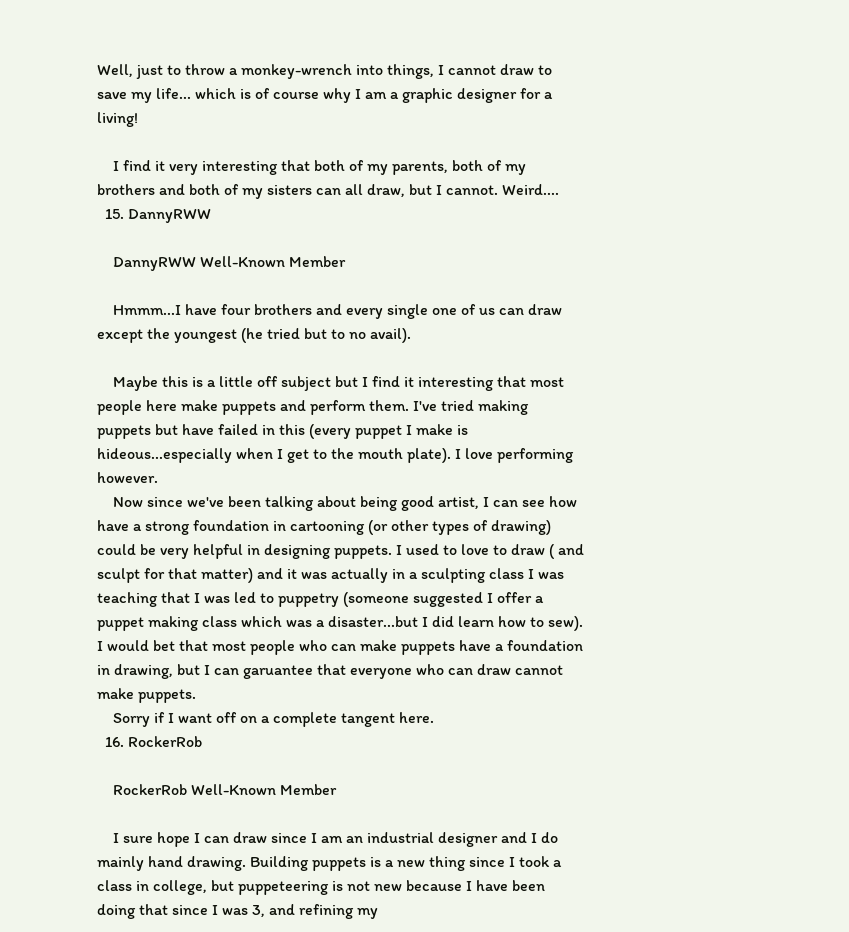Well, just to throw a monkey-wrench into things, I cannot draw to save my life... which is of course why I am a graphic designer for a living!

    I find it very interesting that both of my parents, both of my brothers and both of my sisters can all draw, but I cannot. Weird....
  15. DannyRWW

    DannyRWW Well-Known Member

    Hmmm...I have four brothers and every single one of us can draw except the youngest (he tried but to no avail).

    Maybe this is a little off subject but I find it interesting that most people here make puppets and perform them. I've tried making puppets but have failed in this (every puppet I make is hideous...especially when I get to the mouth plate). I love performing however.
    Now since we've been talking about being good artist, I can see how have a strong foundation in cartooning (or other types of drawing) could be very helpful in designing puppets. I used to love to draw ( and sculpt for that matter) and it was actually in a sculpting class I was teaching that I was led to puppetry (someone suggested I offer a puppet making class which was a disaster...but I did learn how to sew). I would bet that most people who can make puppets have a foundation in drawing, but I can garuantee that everyone who can draw cannot make puppets.
    Sorry if I want off on a complete tangent here.
  16. RockerRob

    RockerRob Well-Known Member

    I sure hope I can draw since I am an industrial designer and I do mainly hand drawing. Building puppets is a new thing since I took a class in college, but puppeteering is not new because I have been doing that since I was 3, and refining my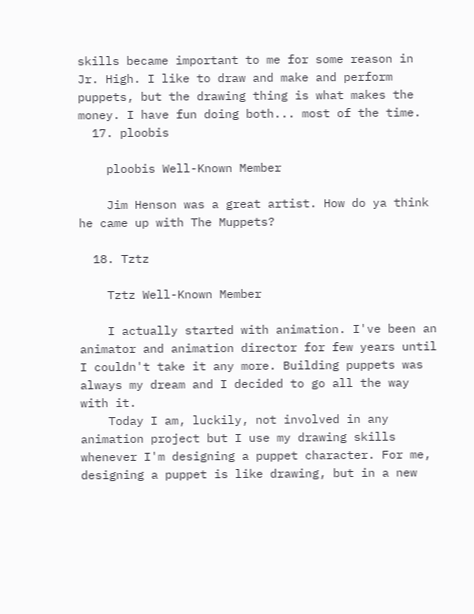skills became important to me for some reason in Jr. High. I like to draw and make and perform puppets, but the drawing thing is what makes the money. I have fun doing both... most of the time.
  17. ploobis

    ploobis Well-Known Member

    Jim Henson was a great artist. How do ya think he came up with The Muppets?

  18. Tztz

    Tztz Well-Known Member

    I actually started with animation. I've been an animator and animation director for few years until I couldn't take it any more. Building puppets was always my dream and I decided to go all the way with it.
    Today I am, luckily, not involved in any animation project but I use my drawing skills whenever I'm designing a puppet character. For me, designing a puppet is like drawing, but in a new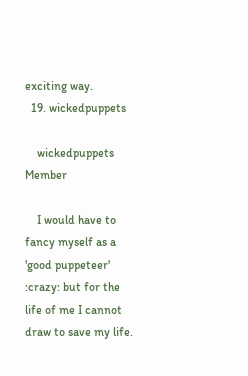exciting way.
  19. wickedpuppets

    wickedpuppets Member

    I would have to fancy myself as a 'good puppeteer' :crazy: but for the life of me I cannot draw to save my life.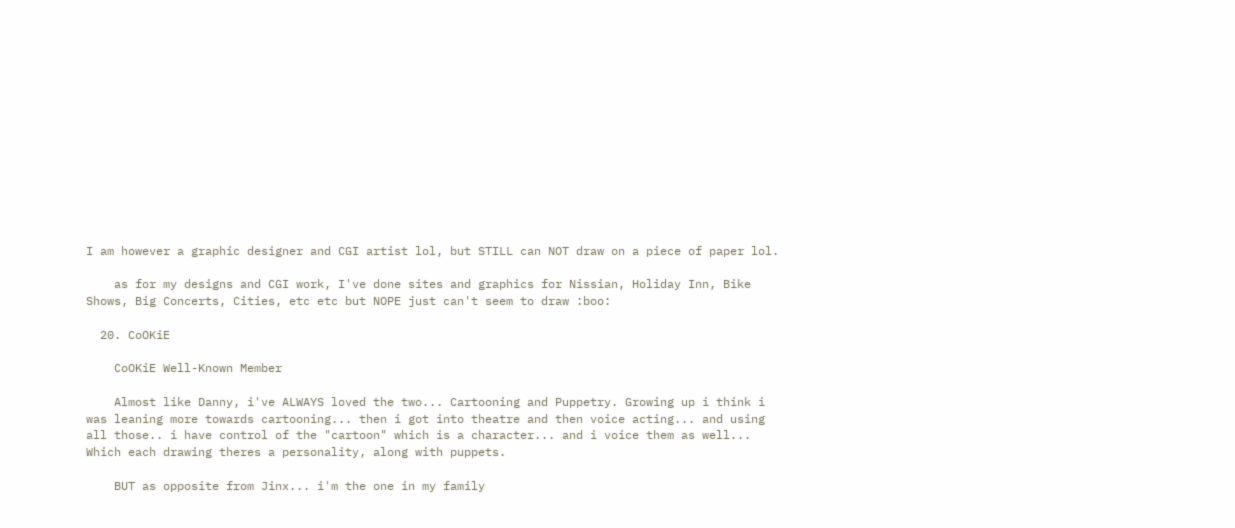I am however a graphic designer and CGI artist lol, but STILL can NOT draw on a piece of paper lol.

    as for my designs and CGI work, I've done sites and graphics for Nissian, Holiday Inn, Bike Shows, Big Concerts, Cities, etc etc but NOPE just can't seem to draw :boo:

  20. CoOKiE

    CoOKiE Well-Known Member

    Almost like Danny, i've ALWAYS loved the two... Cartooning and Puppetry. Growing up i think i was leaning more towards cartooning... then i got into theatre and then voice acting... and using all those.. i have control of the "cartoon" which is a character... and i voice them as well... Which each drawing theres a personality, along with puppets.

    BUT as opposite from Jinx... i'm the one in my family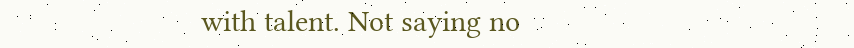with talent. Not saying no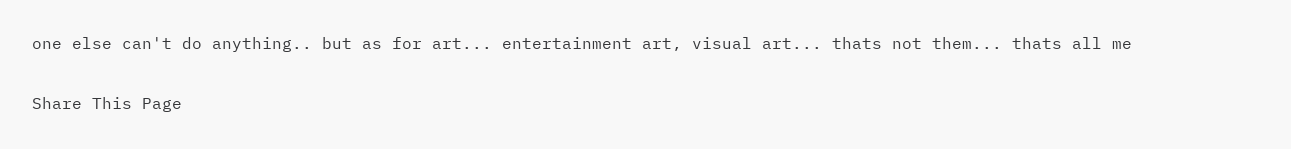one else can't do anything.. but as for art... entertainment art, visual art... thats not them... thats all me

Share This Page